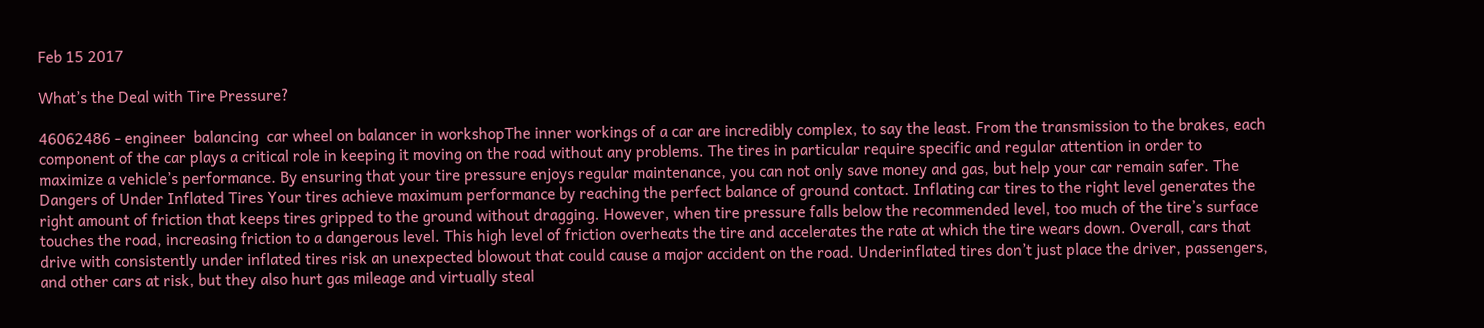Feb 15 2017

What’s the Deal with Tire Pressure?

46062486 - engineer  balancing  car wheel on balancer in workshopThe inner workings of a car are incredibly complex, to say the least. From the transmission to the brakes, each component of the car plays a critical role in keeping it moving on the road without any problems. The tires in particular require specific and regular attention in order to maximize a vehicle’s performance. By ensuring that your tire pressure enjoys regular maintenance, you can not only save money and gas, but help your car remain safer. The Dangers of Under Inflated Tires Your tires achieve maximum performance by reaching the perfect balance of ground contact. Inflating car tires to the right level generates the right amount of friction that keeps tires gripped to the ground without dragging. However, when tire pressure falls below the recommended level, too much of the tire’s surface touches the road, increasing friction to a dangerous level. This high level of friction overheats the tire and accelerates the rate at which the tire wears down. Overall, cars that drive with consistently under inflated tires risk an unexpected blowout that could cause a major accident on the road. Underinflated tires don’t just place the driver, passengers, and other cars at risk, but they also hurt gas mileage and virtually steal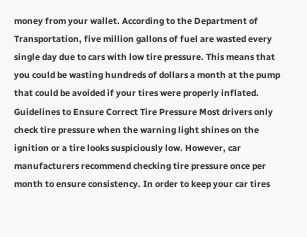money from your wallet. According to the Department of Transportation, five million gallons of fuel are wasted every single day due to cars with low tire pressure. This means that you could be wasting hundreds of dollars a month at the pump that could be avoided if your tires were properly inflated. Guidelines to Ensure Correct Tire Pressure Most drivers only check tire pressure when the warning light shines on the ignition or a tire looks suspiciously low. However, car manufacturers recommend checking tire pressure once per month to ensure consistency. In order to keep your car tires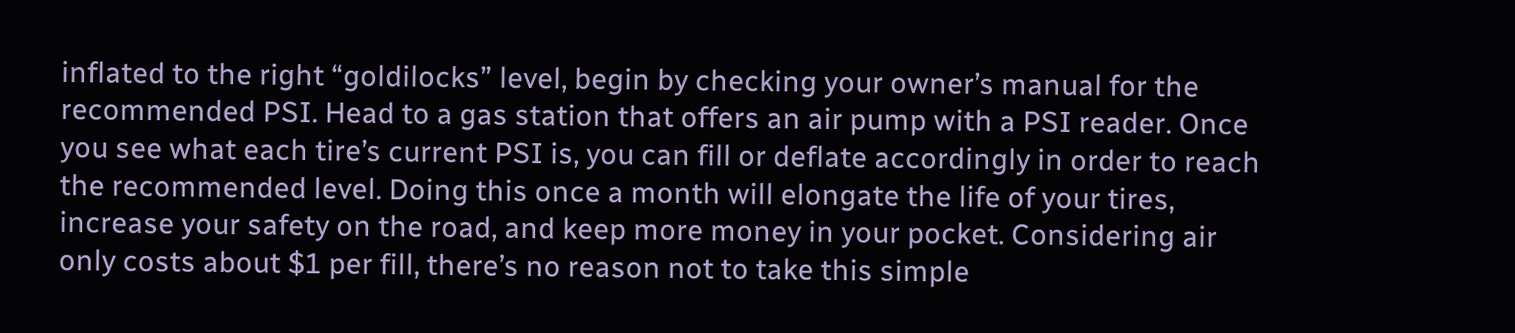inflated to the right “goldilocks” level, begin by checking your owner’s manual for the recommended PSI. Head to a gas station that offers an air pump with a PSI reader. Once you see what each tire’s current PSI is, you can fill or deflate accordingly in order to reach the recommended level. Doing this once a month will elongate the life of your tires, increase your safety on the road, and keep more money in your pocket. Considering air only costs about $1 per fill, there’s no reason not to take this simple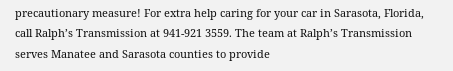precautionary measure! For extra help caring for your car in Sarasota, Florida, call Ralph’s Transmission at 941-921 3559. The team at Ralph’s Transmission serves Manatee and Sarasota counties to provide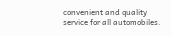convenient and quality service for all automobiles.